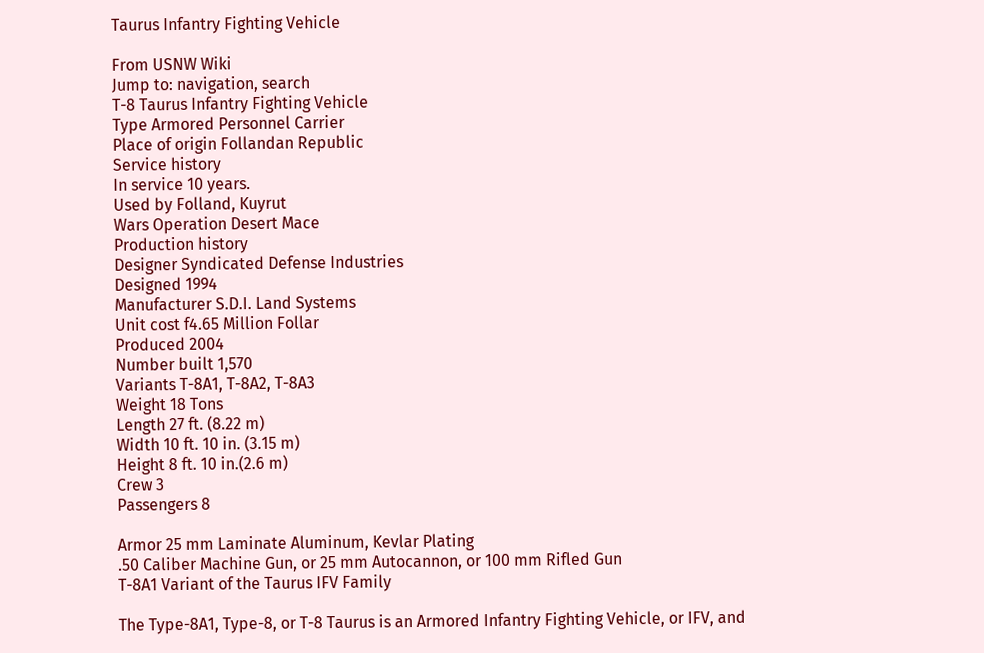Taurus Infantry Fighting Vehicle

From USNW Wiki
Jump to: navigation, search
T-8 Taurus Infantry Fighting Vehicle
Type Armored Personnel Carrier
Place of origin Follandan Republic
Service history
In service 10 years.
Used by Folland, Kuyrut
Wars Operation Desert Mace
Production history
Designer Syndicated Defense Industries
Designed 1994
Manufacturer S.D.I. Land Systems
Unit cost f4.65 Million Follar
Produced 2004
Number built 1,570
Variants T-8A1, T-8A2, T-8A3
Weight 18 Tons
Length 27 ft. (8.22 m)
Width 10 ft. 10 in. (3.15 m)
Height 8 ft. 10 in.(2.6 m)
Crew 3
Passengers 8

Armor 25 mm Laminate Aluminum, Kevlar Plating
.50 Caliber Machine Gun, or 25 mm Autocannon, or 100 mm Rifled Gun
T-8A1 Variant of the Taurus IFV Family

The Type-8A1, Type-8, or T-8 Taurus is an Armored Infantry Fighting Vehicle, or IFV, and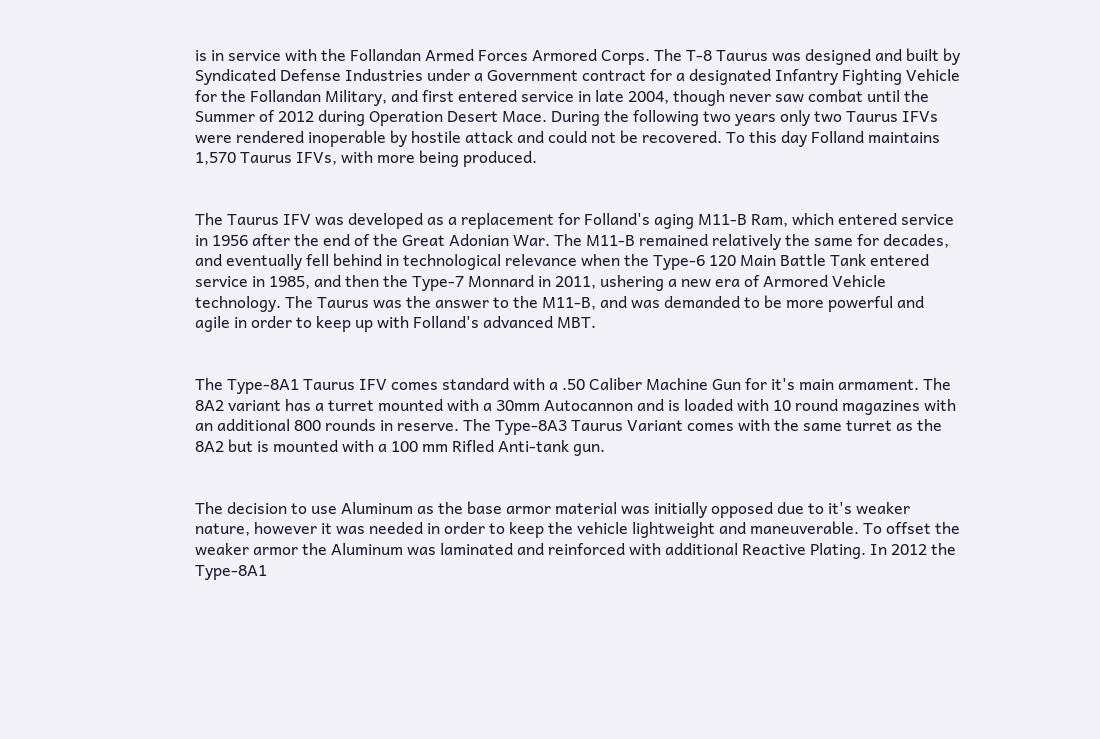is in service with the Follandan Armed Forces Armored Corps. The T-8 Taurus was designed and built by Syndicated Defense Industries under a Government contract for a designated Infantry Fighting Vehicle for the Follandan Military, and first entered service in late 2004, though never saw combat until the Summer of 2012 during Operation Desert Mace. During the following two years only two Taurus IFVs were rendered inoperable by hostile attack and could not be recovered. To this day Folland maintains 1,570 Taurus IFVs, with more being produced.


The Taurus IFV was developed as a replacement for Folland's aging M11-B Ram, which entered service in 1956 after the end of the Great Adonian War. The M11-B remained relatively the same for decades, and eventually fell behind in technological relevance when the Type-6 120 Main Battle Tank entered service in 1985, and then the Type-7 Monnard in 2011, ushering a new era of Armored Vehicle technology. The Taurus was the answer to the M11-B, and was demanded to be more powerful and agile in order to keep up with Folland's advanced MBT.


The Type-8A1 Taurus IFV comes standard with a .50 Caliber Machine Gun for it's main armament. The 8A2 variant has a turret mounted with a 30mm Autocannon and is loaded with 10 round magazines with an additional 800 rounds in reserve. The Type-8A3 Taurus Variant comes with the same turret as the 8A2 but is mounted with a 100 mm Rifled Anti-tank gun.


The decision to use Aluminum as the base armor material was initially opposed due to it's weaker nature, however it was needed in order to keep the vehicle lightweight and maneuverable. To offset the weaker armor the Aluminum was laminated and reinforced with additional Reactive Plating. In 2012 the Type-8A1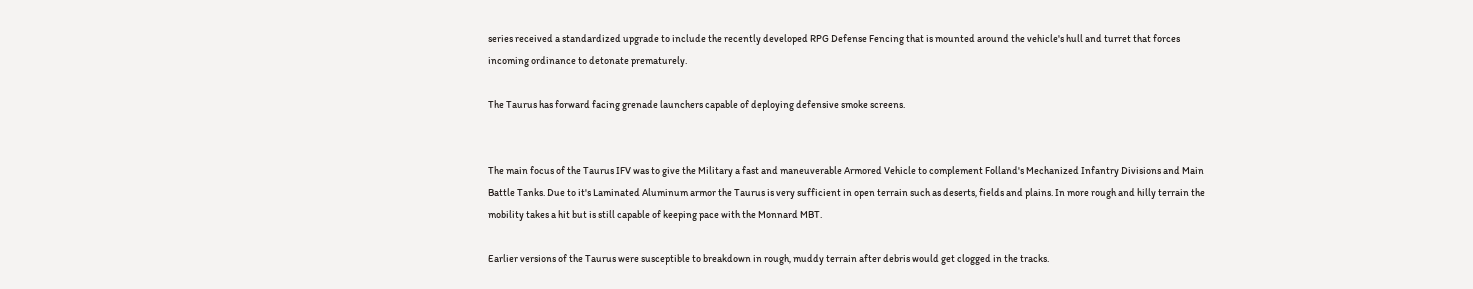series received a standardized upgrade to include the recently developed RPG Defense Fencing that is mounted around the vehicle's hull and turret that forces incoming ordinance to detonate prematurely.

The Taurus has forward facing grenade launchers capable of deploying defensive smoke screens.


The main focus of the Taurus IFV was to give the Military a fast and maneuverable Armored Vehicle to complement Folland's Mechanized Infantry Divisions and Main Battle Tanks. Due to it's Laminated Aluminum armor the Taurus is very sufficient in open terrain such as deserts, fields and plains. In more rough and hilly terrain the mobility takes a hit but is still capable of keeping pace with the Monnard MBT.

Earlier versions of the Taurus were susceptible to breakdown in rough, muddy terrain after debris would get clogged in the tracks.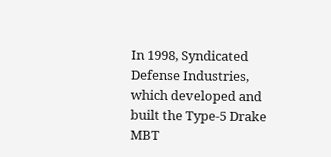In 1998, Syndicated Defense Industries, which developed and built the Type-5 Drake MBT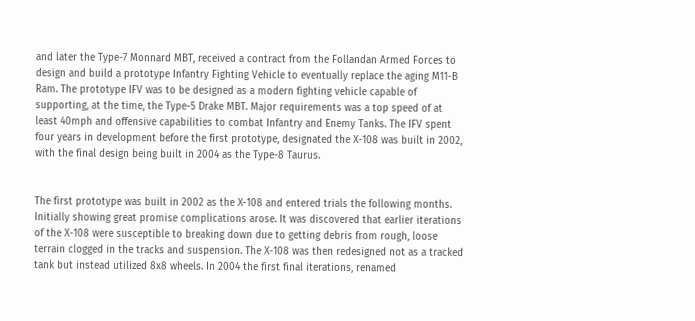and later the Type-7 Monnard MBT, received a contract from the Follandan Armed Forces to design and build a prototype Infantry Fighting Vehicle to eventually replace the aging M11-B Ram. The prototype IFV was to be designed as a modern fighting vehicle capable of supporting, at the time, the Type-5 Drake MBT. Major requirements was a top speed of at least 40mph and offensive capabilities to combat Infantry and Enemy Tanks. The IFV spent four years in development before the first prototype, designated the X-108 was built in 2002, with the final design being built in 2004 as the Type-8 Taurus.


The first prototype was built in 2002 as the X-108 and entered trials the following months. Initially showing great promise complications arose. It was discovered that earlier iterations of the X-108 were susceptible to breaking down due to getting debris from rough, loose terrain clogged in the tracks and suspension. The X-108 was then redesigned not as a tracked tank but instead utilized 8x8 wheels. In 2004 the first final iterations, renamed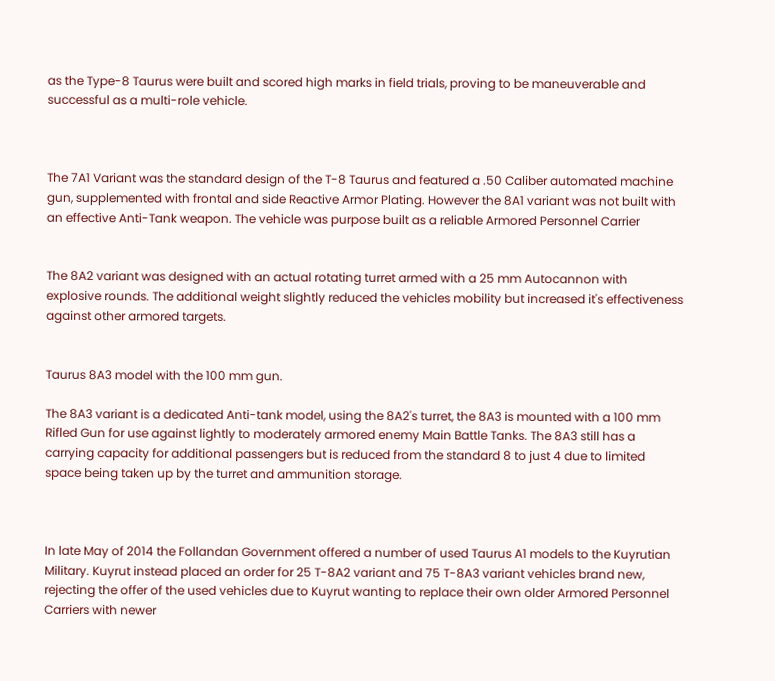as the Type-8 Taurus were built and scored high marks in field trials, proving to be maneuverable and successful as a multi-role vehicle.



The 7A1 Variant was the standard design of the T-8 Taurus and featured a .50 Caliber automated machine gun, supplemented with frontal and side Reactive Armor Plating. However the 8A1 variant was not built with an effective Anti-Tank weapon. The vehicle was purpose built as a reliable Armored Personnel Carrier


The 8A2 variant was designed with an actual rotating turret armed with a 25 mm Autocannon with explosive rounds. The additional weight slightly reduced the vehicles mobility but increased it's effectiveness against other armored targets.


Taurus 8A3 model with the 100 mm gun.

The 8A3 variant is a dedicated Anti-tank model, using the 8A2's turret, the 8A3 is mounted with a 100 mm Rifled Gun for use against lightly to moderately armored enemy Main Battle Tanks. The 8A3 still has a carrying capacity for additional passengers but is reduced from the standard 8 to just 4 due to limited space being taken up by the turret and ammunition storage.



In late May of 2014 the Follandan Government offered a number of used Taurus A1 models to the Kuyrutian Military. Kuyrut instead placed an order for 25 T-8A2 variant and 75 T-8A3 variant vehicles brand new, rejecting the offer of the used vehicles due to Kuyrut wanting to replace their own older Armored Personnel Carriers with newer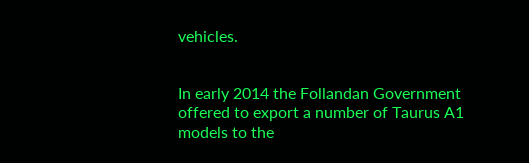vehicles.


In early 2014 the Follandan Government offered to export a number of Taurus A1 models to the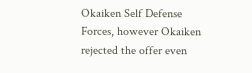Okaiken Self Defense Forces, however Okaiken rejected the offer even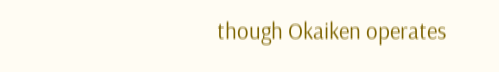though Okaiken operates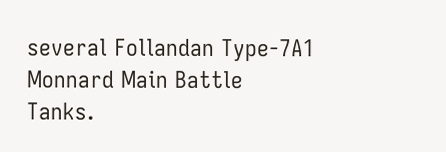several Follandan Type-7A1 Monnard Main Battle Tanks.